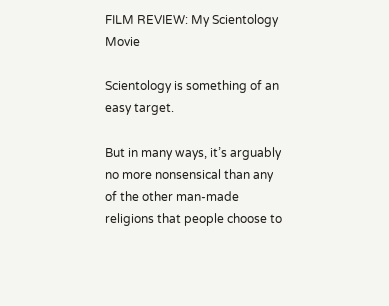FILM REVIEW: My Scientology Movie

Scientology is something of an easy target.

But in many ways, it’s arguably no more nonsensical than any of the other man-made religions that people choose to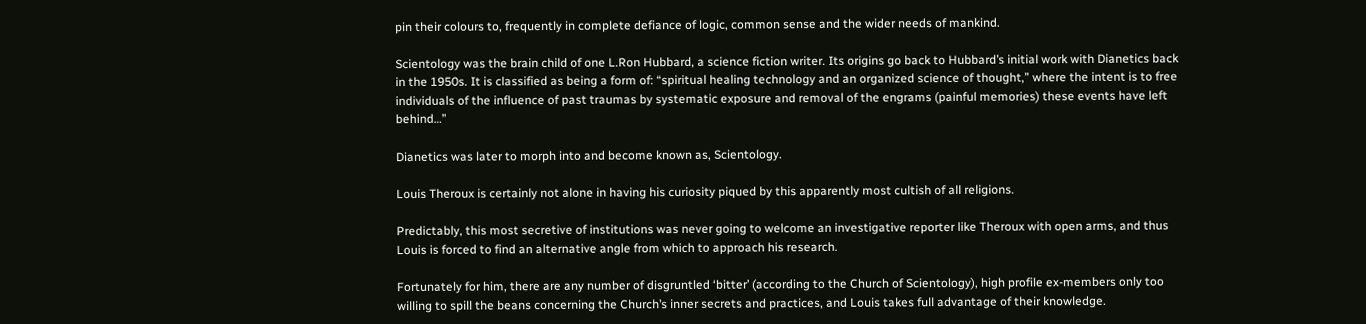pin their colours to, frequently in complete defiance of logic, common sense and the wider needs of mankind.

Scientology was the brain child of one L.Ron Hubbard, a science fiction writer. Its origins go back to Hubbard’s initial work with Dianetics back in the 1950s. It is classified as being a form of: “spiritual healing technology and an organized science of thought,” where the intent is to free individuals of the influence of past traumas by systematic exposure and removal of the engrams (painful memories) these events have left behind…”

Dianetics was later to morph into and become known as, Scientology.

Louis Theroux is certainly not alone in having his curiosity piqued by this apparently most cultish of all religions.

Predictably, this most secretive of institutions was never going to welcome an investigative reporter like Theroux with open arms, and thus Louis is forced to find an alternative angle from which to approach his research.

Fortunately for him, there are any number of disgruntled ‘bitter’ (according to the Church of Scientology), high profile ex-members only too willing to spill the beans concerning the Church’s inner secrets and practices, and Louis takes full advantage of their knowledge.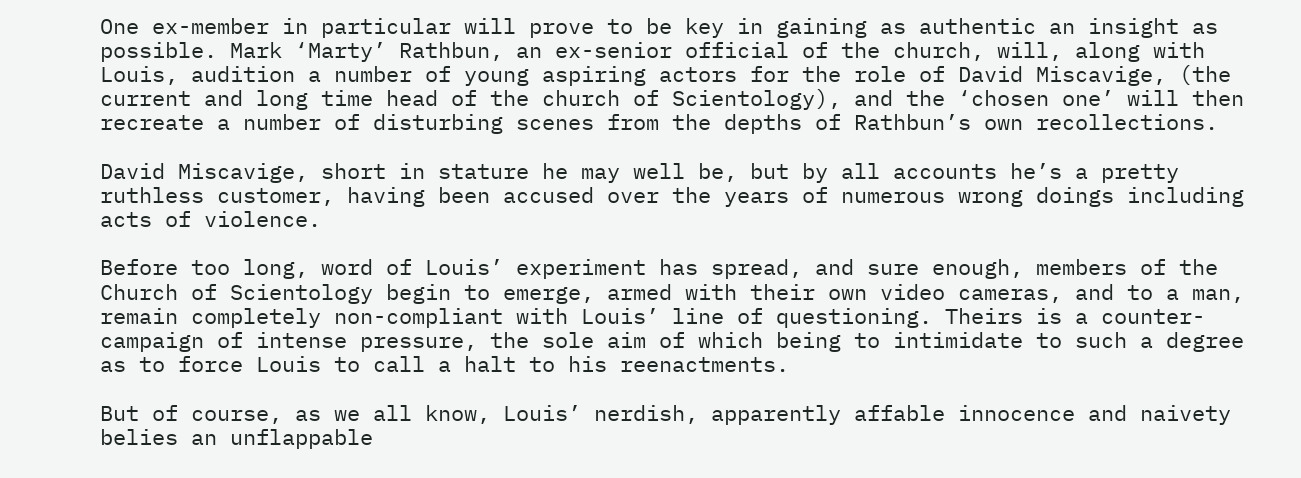One ex-member in particular will prove to be key in gaining as authentic an insight as possible. Mark ‘Marty’ Rathbun, an ex-senior official of the church, will, along with Louis, audition a number of young aspiring actors for the role of David Miscavige, (the current and long time head of the church of Scientology), and the ‘chosen one’ will then recreate a number of disturbing scenes from the depths of Rathbun’s own recollections.

David Miscavige, short in stature he may well be, but by all accounts he’s a pretty ruthless customer, having been accused over the years of numerous wrong doings including acts of violence.

Before too long, word of Louis’ experiment has spread, and sure enough, members of the Church of Scientology begin to emerge, armed with their own video cameras, and to a man, remain completely non-compliant with Louis’ line of questioning. Theirs is a counter-campaign of intense pressure, the sole aim of which being to intimidate to such a degree as to force Louis to call a halt to his reenactments.

But of course, as we all know, Louis’ nerdish, apparently affable innocence and naivety belies an unflappable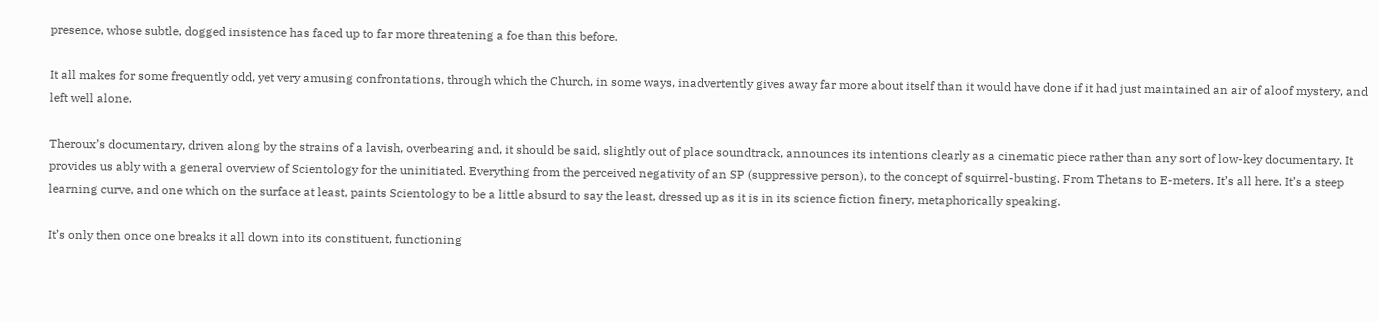presence, whose subtle, dogged insistence has faced up to far more threatening a foe than this before.

It all makes for some frequently odd, yet very amusing confrontations, through which the Church, in some ways, inadvertently gives away far more about itself than it would have done if it had just maintained an air of aloof mystery, and left well alone.

Theroux’s documentary, driven along by the strains of a lavish, overbearing and, it should be said, slightly out of place soundtrack, announces its intentions clearly as a cinematic piece rather than any sort of low-key documentary. It provides us ably with a general overview of Scientology for the uninitiated. Everything from the perceived negativity of an SP (suppressive person), to the concept of squirrel-busting. From Thetans to E-meters. It’s all here. It’s a steep learning curve, and one which on the surface at least, paints Scientology to be a little absurd to say the least, dressed up as it is in its science fiction finery, metaphorically speaking.

It’s only then once one breaks it all down into its constituent, functioning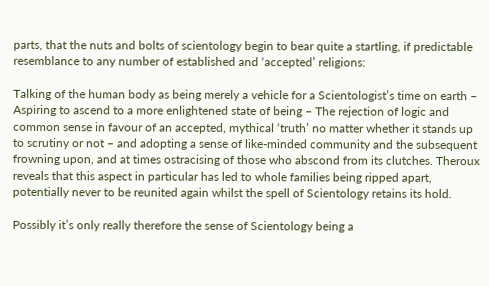parts, that the nuts and bolts of scientology begin to bear quite a startling, if predictable resemblance to any number of established and ‘accepted’ religions:

Talking of the human body as being merely a vehicle for a Scientologist’s time on earth –  Aspiring to ascend to a more enlightened state of being – The rejection of logic and common sense in favour of an accepted, mythical ‘truth’ no matter whether it stands up to scrutiny or not – and adopting a sense of like-minded community and the subsequent frowning upon, and at times ostracising of those who abscond from its clutches. Theroux reveals that this aspect in particular has led to whole families being ripped apart, potentially never to be reunited again whilst the spell of Scientology retains its hold.

Possibly it’s only really therefore the sense of Scientology being a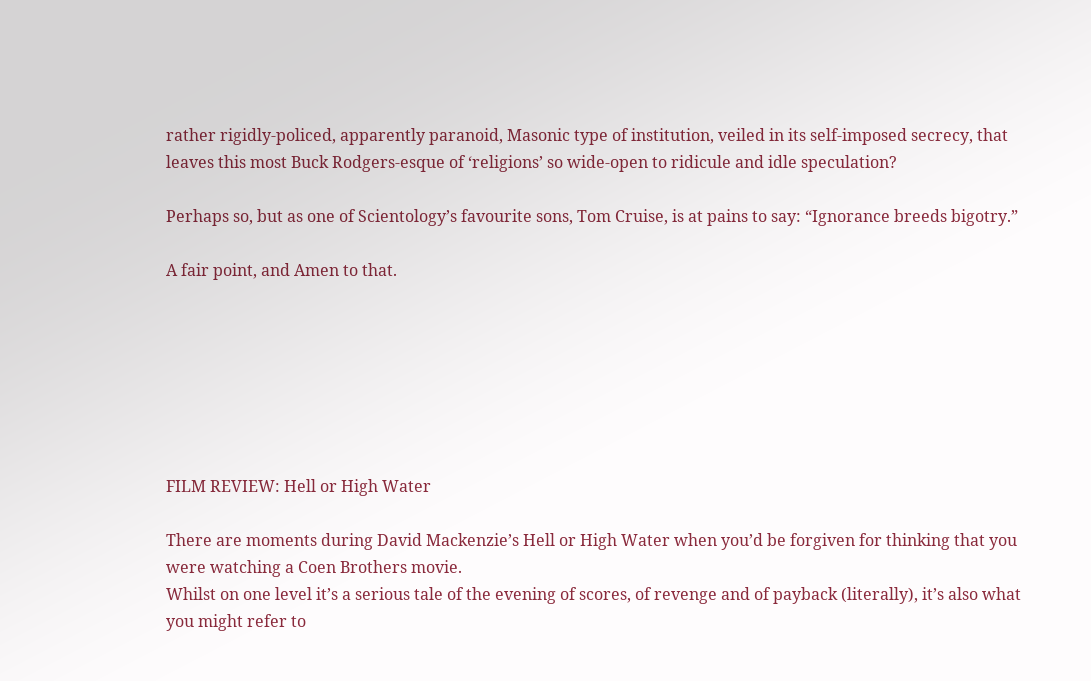rather rigidly-policed, apparently paranoid, Masonic type of institution, veiled in its self-imposed secrecy, that leaves this most Buck Rodgers-esque of ‘religions’ so wide-open to ridicule and idle speculation?

Perhaps so, but as one of Scientology’s favourite sons, Tom Cruise, is at pains to say: “Ignorance breeds bigotry.”

A fair point, and Amen to that.







FILM REVIEW: Hell or High Water

There are moments during David Mackenzie’s Hell or High Water when you’d be forgiven for thinking that you were watching a Coen Brothers movie.
Whilst on one level it’s a serious tale of the evening of scores, of revenge and of payback (literally), it’s also what you might refer to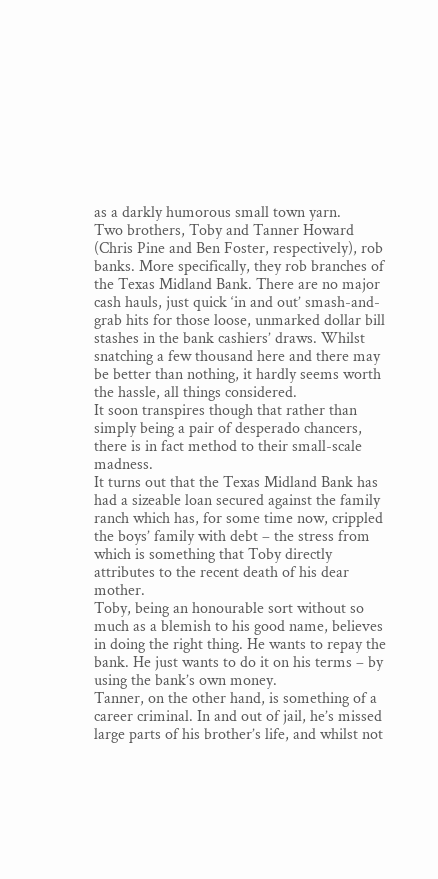as a darkly humorous small town yarn.
Two brothers, Toby and Tanner Howard (Chris Pine and Ben Foster, respectively), rob banks. More specifically, they rob branches of the Texas Midland Bank. There are no major cash hauls, just quick ‘in and out’ smash-and-grab hits for those loose, unmarked dollar bill stashes in the bank cashiers’ draws. Whilst snatching a few thousand here and there may be better than nothing, it hardly seems worth the hassle, all things considered.
It soon transpires though that rather than simply being a pair of desperado chancers, there is in fact method to their small-scale madness.
It turns out that the Texas Midland Bank has had a sizeable loan secured against the family ranch which has, for some time now, crippled the boys’ family with debt – the stress from which is something that Toby directly attributes to the recent death of his dear mother.
Toby, being an honourable sort without so much as a blemish to his good name, believes in doing the right thing. He wants to repay the bank. He just wants to do it on his terms – by using the bank’s own money.
Tanner, on the other hand, is something of a career criminal. In and out of jail, he’s missed large parts of his brother’s life, and whilst not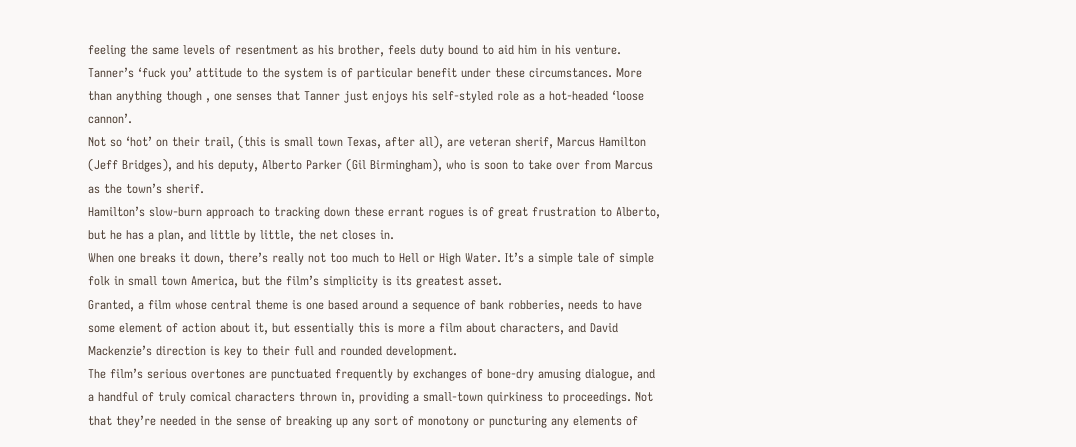feeling the same levels of resentment as his brother, feels duty bound to aid him in his venture. Tanner’s ‘fuck you’ attitude to the system is of particular benefit under these circumstances. More than anything though , one senses that Tanner just enjoys his self-styled role as a hot-headed ‘loose cannon’.
Not so ‘hot’ on their trail, (this is small town Texas, after all), are veteran sherif, Marcus Hamilton (Jeff Bridges), and his deputy, Alberto Parker (Gil Birmingham), who is soon to take over from Marcus as the town’s sherif.
Hamilton’s slow-burn approach to tracking down these errant rogues is of great frustration to Alberto, but he has a plan, and little by little, the net closes in.
When one breaks it down, there’s really not too much to Hell or High Water. It’s a simple tale of simple folk in small town America, but the film’s simplicity is its greatest asset.
Granted, a film whose central theme is one based around a sequence of bank robberies, needs to have some element of action about it, but essentially this is more a film about characters, and David Mackenzie’s direction is key to their full and rounded development.
The film’s serious overtones are punctuated frequently by exchanges of bone-dry amusing dialogue, and a handful of truly comical characters thrown in, providing a small-town quirkiness to proceedings. Not that they’re needed in the sense of breaking up any sort of monotony or puncturing any elements of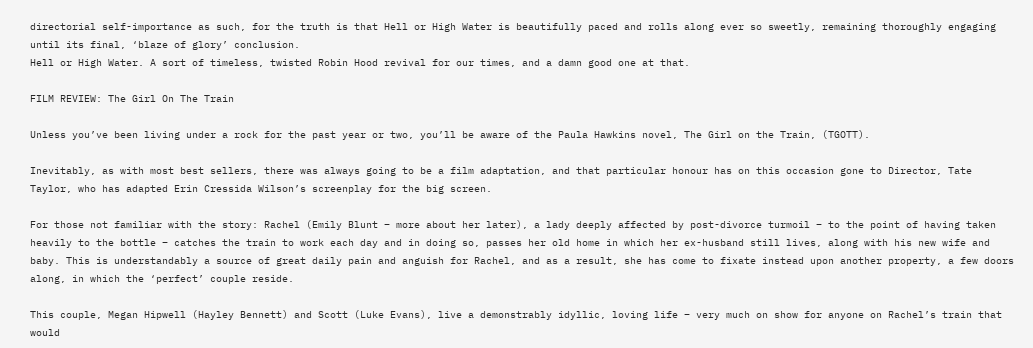directorial self-importance as such, for the truth is that Hell or High Water is beautifully paced and rolls along ever so sweetly, remaining thoroughly engaging until its final, ‘blaze of glory’ conclusion.
Hell or High Water. A sort of timeless, twisted Robin Hood revival for our times, and a damn good one at that.

FILM REVIEW: The Girl On The Train

Unless you’ve been living under a rock for the past year or two, you’ll be aware of the Paula Hawkins novel, The Girl on the Train, (TGOTT).

Inevitably, as with most best sellers, there was always going to be a film adaptation, and that particular honour has on this occasion gone to Director, Tate Taylor, who has adapted Erin Cressida Wilson’s screenplay for the big screen.

For those not familiar with the story: Rachel (Emily Blunt – more about her later), a lady deeply affected by post-divorce turmoil – to the point of having taken heavily to the bottle – catches the train to work each day and in doing so, passes her old home in which her ex-husband still lives, along with his new wife and baby. This is understandably a source of great daily pain and anguish for Rachel, and as a result, she has come to fixate instead upon another property, a few doors along, in which the ‘perfect’ couple reside.

This couple, Megan Hipwell (Hayley Bennett) and Scott (Luke Evans), live a demonstrably idyllic, loving life – very much on show for anyone on Rachel’s train that would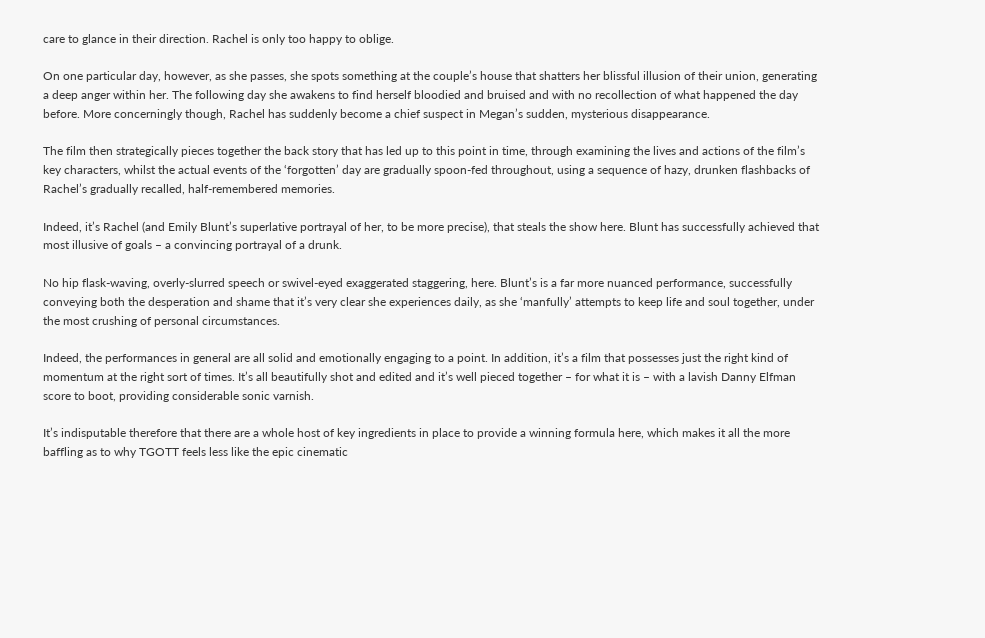care to glance in their direction. Rachel is only too happy to oblige.

On one particular day, however, as she passes, she spots something at the couple’s house that shatters her blissful illusion of their union, generating a deep anger within her. The following day she awakens to find herself bloodied and bruised and with no recollection of what happened the day before. More concerningly though, Rachel has suddenly become a chief suspect in Megan’s sudden, mysterious disappearance.

The film then strategically pieces together the back story that has led up to this point in time, through examining the lives and actions of the film’s key characters, whilst the actual events of the ‘forgotten’ day are gradually spoon-fed throughout, using a sequence of hazy, drunken flashbacks of Rachel’s gradually recalled, half-remembered memories.

Indeed, it’s Rachel (and Emily Blunt’s superlative portrayal of her, to be more precise), that steals the show here. Blunt has successfully achieved that most illusive of goals – a convincing portrayal of a drunk.

No hip flask-waving, overly-slurred speech or swivel-eyed exaggerated staggering, here. Blunt’s is a far more nuanced performance, successfully conveying both the desperation and shame that it’s very clear she experiences daily, as she ‘manfully’ attempts to keep life and soul together, under the most crushing of personal circumstances.

Indeed, the performances in general are all solid and emotionally engaging to a point. In addition, it’s a film that possesses just the right kind of momentum at the right sort of times. It’s all beautifully shot and edited and it’s well pieced together – for what it is – with a lavish Danny Elfman score to boot, providing considerable sonic varnish.

It’s indisputable therefore that there are a whole host of key ingredients in place to provide a winning formula here, which makes it all the more baffling as to why TGOTT feels less like the epic cinematic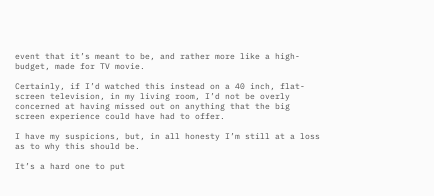event that it’s meant to be, and rather more like a high-budget, made for TV movie.

Certainly, if I’d watched this instead on a 40 inch, flat-screen television, in my living room, I’d not be overly concerned at having missed out on anything that the big screen experience could have had to offer.

I have my suspicions, but, in all honesty I’m still at a loss as to why this should be.

It’s a hard one to put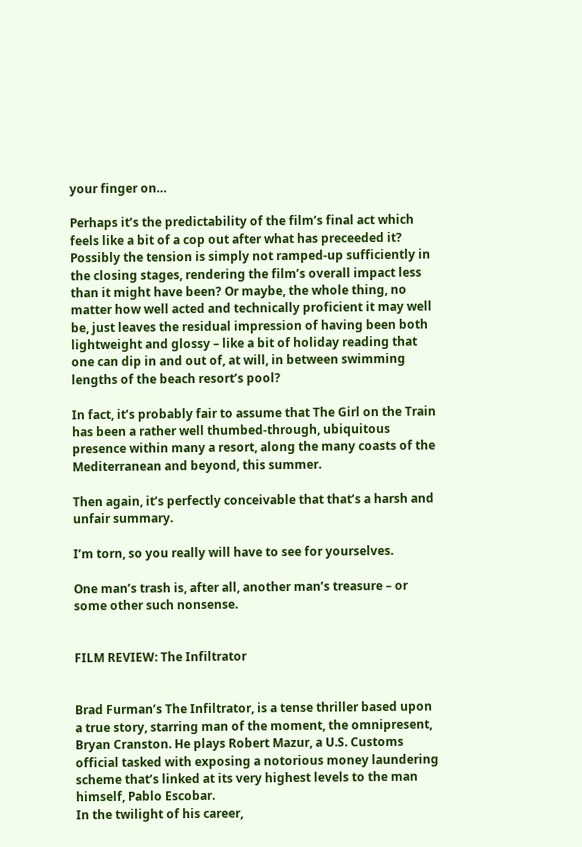your finger on…

Perhaps it’s the predictability of the film’s final act which feels like a bit of a cop out after what has preceeded it? Possibly the tension is simply not ramped-up sufficiently in the closing stages, rendering the film’s overall impact less than it might have been? Or maybe, the whole thing, no matter how well acted and technically proficient it may well be, just leaves the residual impression of having been both lightweight and glossy – like a bit of holiday reading that one can dip in and out of, at will, in between swimming lengths of the beach resort’s pool?

In fact, it’s probably fair to assume that The Girl on the Train has been a rather well thumbed-through, ubiquitous presence within many a resort, along the many coasts of the Mediterranean and beyond, this summer.

Then again, it’s perfectly conceivable that that’s a harsh and unfair summary.

I’m torn, so you really will have to see for yourselves.

One man’s trash is, after all, another man’s treasure – or some other such nonsense.


FILM REVIEW: The Infiltrator


Brad Furman’s The Infiltrator, is a tense thriller based upon a true story, starring man of the moment, the omnipresent, Bryan Cranston. He plays Robert Mazur, a U.S. Customs official tasked with exposing a notorious money laundering scheme that’s linked at its very highest levels to the man himself, Pablo Escobar.
In the twilight of his career,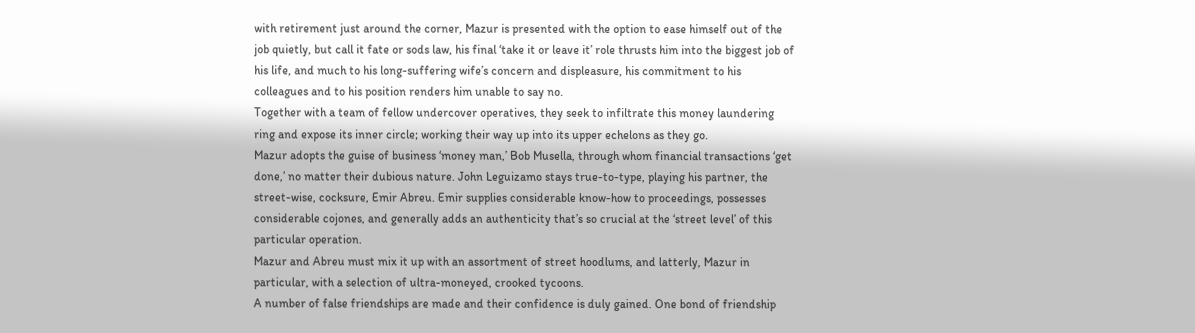with retirement just around the corner, Mazur is presented with the option to ease himself out of the job quietly, but call it fate or sods law, his final ‘take it or leave it’ role thrusts him into the biggest job of his life, and much to his long-suffering wife’s concern and displeasure, his commitment to his colleagues and to his position renders him unable to say no.
Together with a team of fellow undercover operatives, they seek to infiltrate this money laundering ring and expose its inner circle; working their way up into its upper echelons as they go.
Mazur adopts the guise of business ‘money man,’ Bob Musella, through whom financial transactions ‘get done,’ no matter their dubious nature. John Leguizamo stays true-to-type, playing his partner, the street-wise, cocksure, Emir Abreu. Emir supplies considerable know-how to proceedings, possesses considerable cojones, and generally adds an authenticity that’s so crucial at the ‘street level’ of this particular operation.
Mazur and Abreu must mix it up with an assortment of street hoodlums, and latterly, Mazur in particular, with a selection of ultra-moneyed, crooked tycoons.
A number of false friendships are made and their confidence is duly gained. One bond of friendship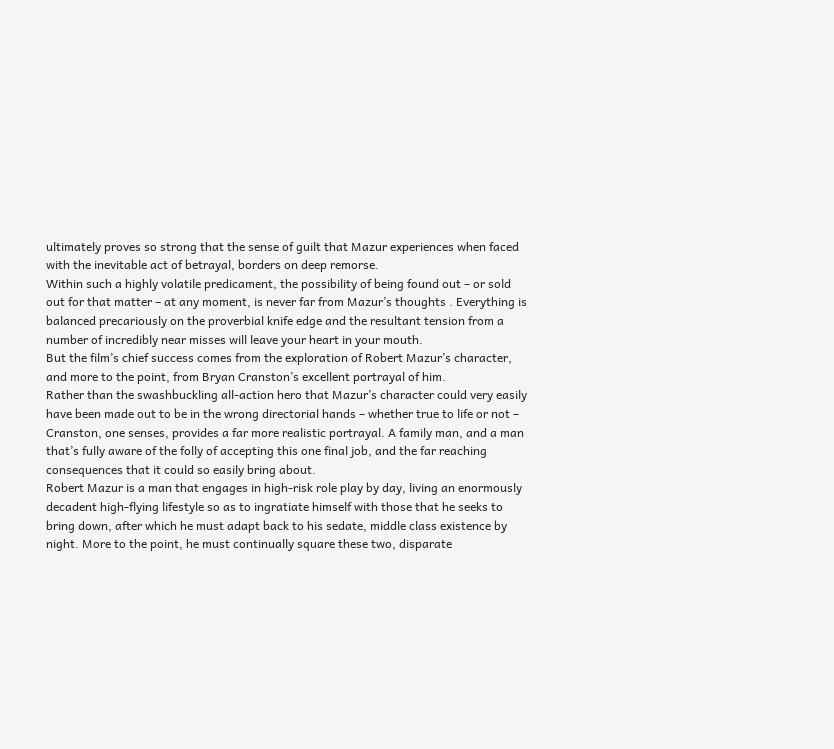ultimately proves so strong that the sense of guilt that Mazur experiences when faced with the inevitable act of betrayal, borders on deep remorse.
Within such a highly volatile predicament, the possibility of being found out – or sold out for that matter – at any moment, is never far from Mazur’s thoughts . Everything is balanced precariously on the proverbial knife edge and the resultant tension from a number of incredibly near misses will leave your heart in your mouth.
But the film’s chief success comes from the exploration of Robert Mazur’s character,  and more to the point, from Bryan Cranston’s excellent portrayal of him.
Rather than the swashbuckling all-action hero that Mazur’s character could very easily have been made out to be in the wrong directorial hands – whether true to life or not – Cranston, one senses, provides a far more realistic portrayal. A family man, and a man that’s fully aware of the folly of accepting this one final job, and the far reaching consequences that it could so easily bring about.
Robert Mazur is a man that engages in high-risk role play by day, living an enormously decadent high-flying lifestyle so as to ingratiate himself with those that he seeks to bring down, after which he must adapt back to his sedate, middle class existence by night. More to the point, he must continually square these two, disparate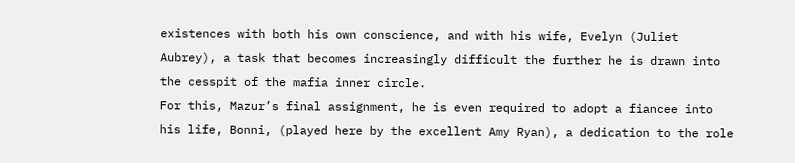existences with both his own conscience, and with his wife, Evelyn (Juliet Aubrey), a task that becomes increasingly difficult the further he is drawn into the cesspit of the mafia inner circle.
For this, Mazur’s final assignment, he is even required to adopt a fiancee into his life, Bonni, (played here by the excellent Amy Ryan), a dedication to the role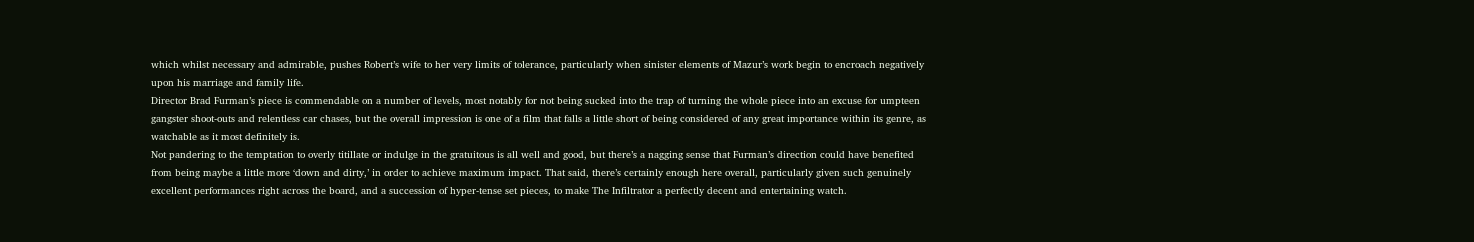which whilst necessary and admirable, pushes Robert’s wife to her very limits of tolerance, particularly when sinister elements of Mazur’s work begin to encroach negatively upon his marriage and family life.
Director Brad Furman’s piece is commendable on a number of levels, most notably for not being sucked into the trap of turning the whole piece into an excuse for umpteen gangster shoot-outs and relentless car chases, but the overall impression is one of a film that falls a little short of being considered of any great importance within its genre, as watchable as it most definitely is.
Not pandering to the temptation to overly titillate or indulge in the gratuitous is all well and good, but there’s a nagging sense that Furman’s direction could have benefited from being maybe a little more ‘down and dirty,’ in order to achieve maximum impact. That said, there’s certainly enough here overall, particularly given such genuinely excellent performances right across the board, and a succession of hyper-tense set pieces, to make The Infiltrator a perfectly decent and entertaining watch.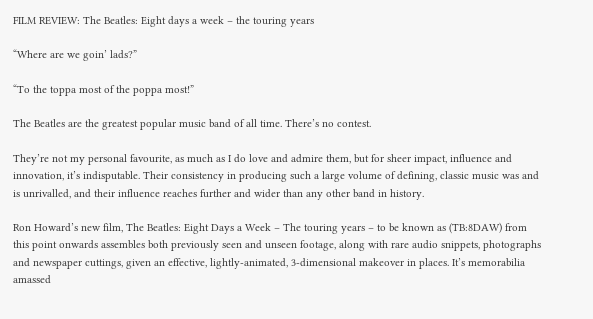FILM REVIEW: The Beatles: Eight days a week – the touring years

“Where are we goin’ lads?”

“To the toppa most of the poppa most!”

The Beatles are the greatest popular music band of all time. There’s no contest.

They’re not my personal favourite, as much as I do love and admire them, but for sheer impact, influence and innovation, it’s indisputable. Their consistency in producing such a large volume of defining, classic music was and is unrivalled, and their influence reaches further and wider than any other band in history.

Ron Howard’s new film, The Beatles: Eight Days a Week – The touring years – to be known as (TB:8DAW) from this point onwards assembles both previously seen and unseen footage, along with rare audio snippets, photographs and newspaper cuttings, given an effective, lightly-animated, 3-dimensional makeover in places. It’s memorabilia amassed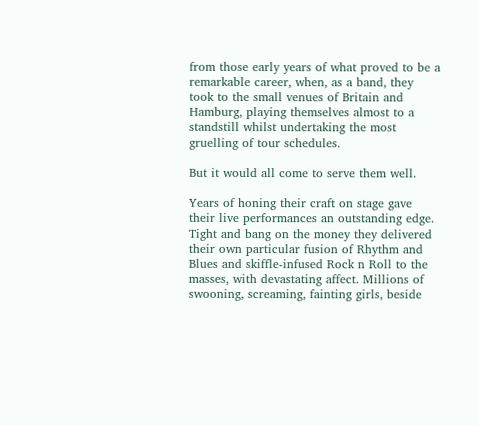from those early years of what proved to be a remarkable career, when, as a band, they took to the small venues of Britain and Hamburg, playing themselves almost to a standstill whilst undertaking the most gruelling of tour schedules.

But it would all come to serve them well.

Years of honing their craft on stage gave their live performances an outstanding edge. Tight and bang on the money they delivered their own particular fusion of Rhythm and Blues and skiffle-infused Rock n Roll to the masses, with devastating affect. Millions of swooning, screaming, fainting girls, beside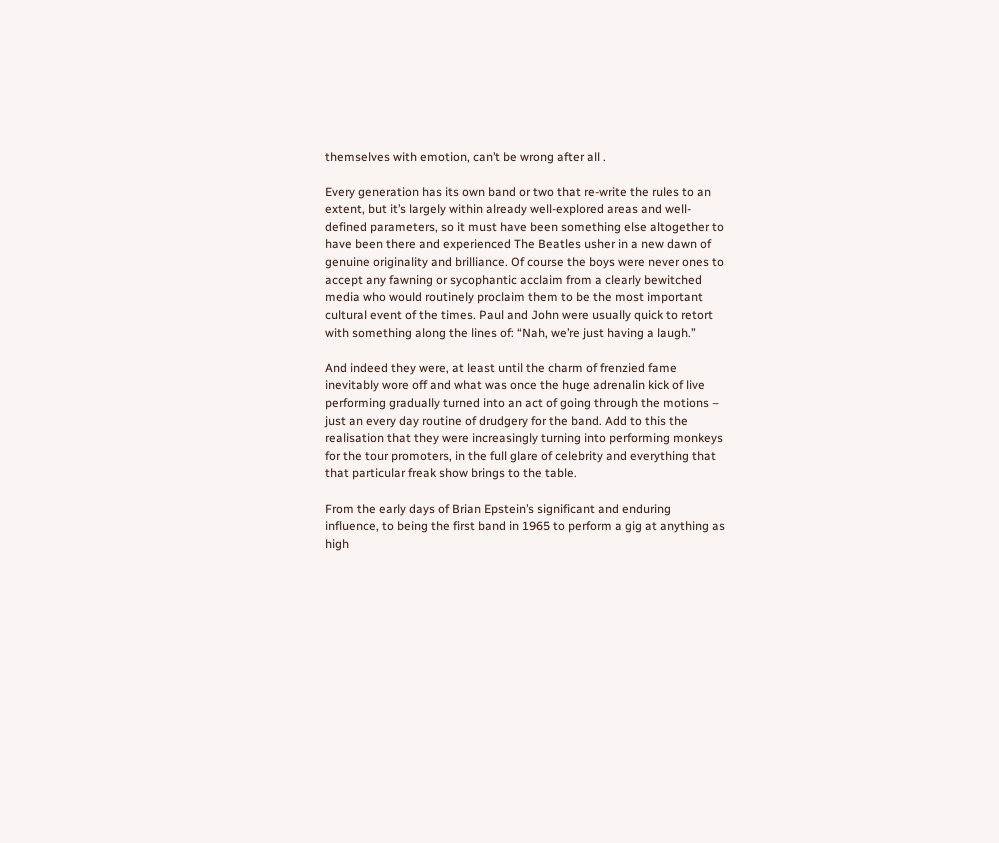themselves with emotion, can’t be wrong after all .

Every generation has its own band or two that re-write the rules to an extent, but it’s largely within already well-explored areas and well-defined parameters, so it must have been something else altogether to have been there and experienced The Beatles usher in a new dawn of genuine originality and brilliance. Of course the boys were never ones to accept any fawning or sycophantic acclaim from a clearly bewitched media who would routinely proclaim them to be the most important cultural event of the times. Paul and John were usually quick to retort with something along the lines of: “Nah, we’re just having a laugh.”

And indeed they were, at least until the charm of frenzied fame inevitably wore off and what was once the huge adrenalin kick of live performing gradually turned into an act of going through the motions – just an every day routine of drudgery for the band. Add to this the realisation that they were increasingly turning into performing monkeys for the tour promoters, in the full glare of celebrity and everything that that particular freak show brings to the table.

From the early days of Brian Epstein’s significant and enduring influence, to being the first band in 1965 to perform a gig at anything as high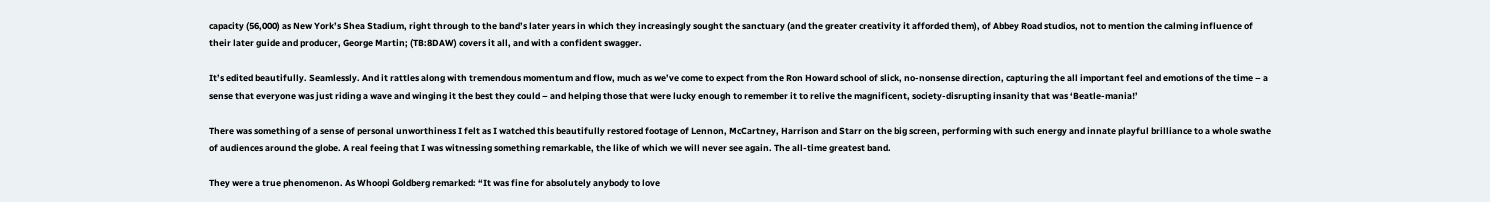capacity (56,000) as New York’s Shea Stadium, right through to the band’s later years in which they increasingly sought the sanctuary (and the greater creativity it afforded them), of Abbey Road studios, not to mention the calming influence of their later guide and producer, George Martin; (TB:8DAW) covers it all, and with a confident swagger.

It’s edited beautifully. Seamlessly. And it rattles along with tremendous momentum and flow, much as we’ve come to expect from the Ron Howard school of slick, no-nonsense direction, capturing the all important feel and emotions of the time – a sense that everyone was just riding a wave and winging it the best they could – and helping those that were lucky enough to remember it to relive the magnificent, society-disrupting insanity that was ‘Beatle-mania!’

There was something of a sense of personal unworthiness I felt as I watched this beautifully restored footage of Lennon, McCartney, Harrison and Starr on the big screen, performing with such energy and innate playful brilliance to a whole swathe of audiences around the globe. A real feeing that I was witnessing something remarkable, the like of which we will never see again. The all-time greatest band.

They were a true phenomenon. As Whoopi Goldberg remarked: “It was fine for absolutely anybody to love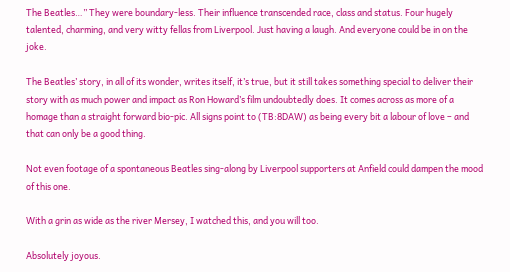The Beatles…” They were boundary-less. Their influence transcended race, class and status. Four hugely talented, charming, and very witty fellas from Liverpool. Just having a laugh. And everyone could be in on the joke.

The Beatles’ story, in all of its wonder, writes itself, it’s true, but it still takes something special to deliver their story with as much power and impact as Ron Howard’s film undoubtedly does. It comes across as more of a homage than a straight forward bio-pic. All signs point to (TB:8DAW) as being every bit a labour of love – and that can only be a good thing.

Not even footage of a spontaneous Beatles sing-along by Liverpool supporters at Anfield could dampen the mood of this one.

With a grin as wide as the river Mersey, I watched this, and you will too.

Absolutely joyous.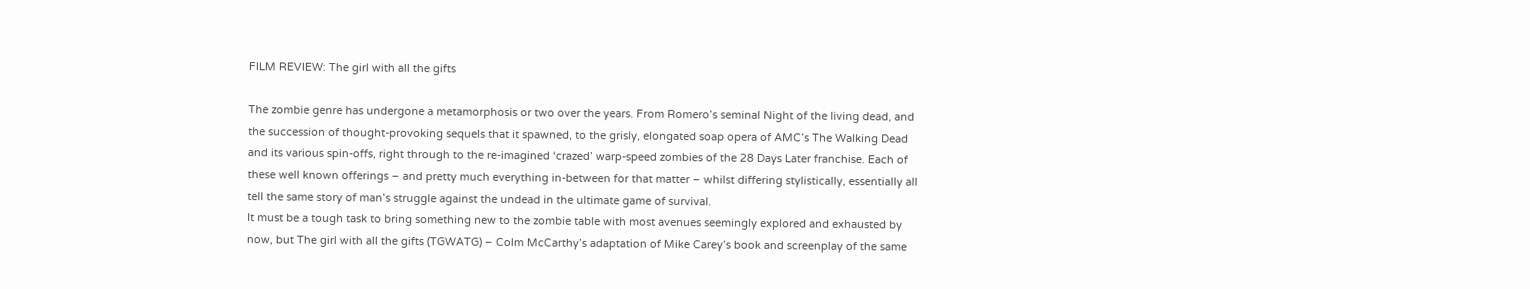FILM REVIEW: The girl with all the gifts

The zombie genre has undergone a metamorphosis or two over the years. From Romero’s seminal Night of the living dead, and the succession of thought-provoking sequels that it spawned, to the grisly, elongated soap opera of AMC’s The Walking Dead and its various spin-offs, right through to the re-imagined ‘crazed’ warp-speed zombies of the 28 Days Later franchise. Each of these well known offerings – and pretty much everything in-between for that matter – whilst differing stylistically, essentially all tell the same story of man’s struggle against the undead in the ultimate game of survival.
It must be a tough task to bring something new to the zombie table with most avenues seemingly explored and exhausted by now, but The girl with all the gifts (TGWATG) – Colm McCarthy’s adaptation of Mike Carey’s book and screenplay of the same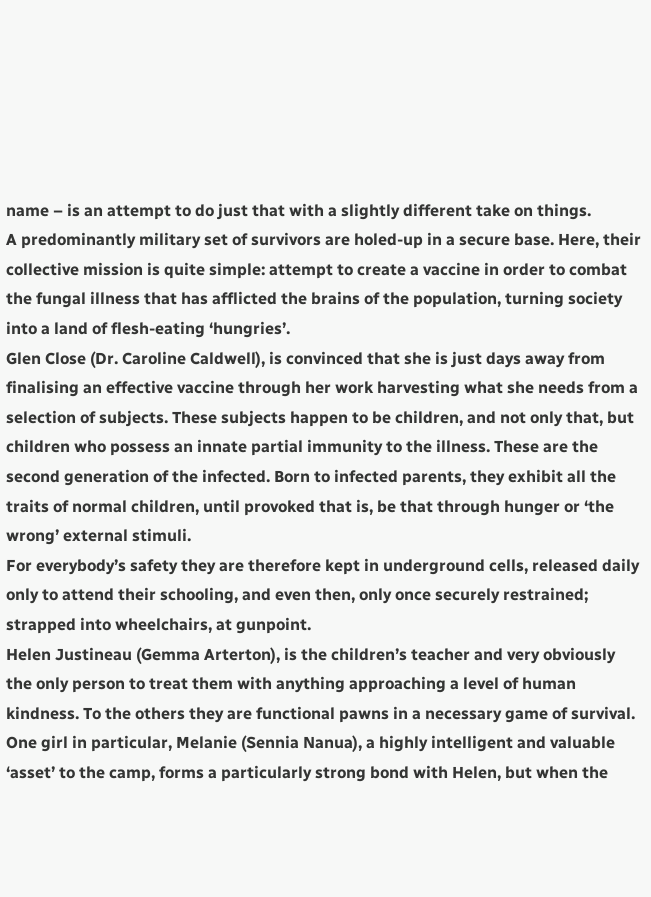name – is an attempt to do just that with a slightly different take on things.
A predominantly military set of survivors are holed-up in a secure base. Here, their collective mission is quite simple: attempt to create a vaccine in order to combat the fungal illness that has afflicted the brains of the population, turning society into a land of flesh-eating ‘hungries’.
Glen Close (Dr. Caroline Caldwell), is convinced that she is just days away from finalising an effective vaccine through her work harvesting what she needs from a selection of subjects. These subjects happen to be children, and not only that, but children who possess an innate partial immunity to the illness. These are the second generation of the infected. Born to infected parents, they exhibit all the traits of normal children, until provoked that is, be that through hunger or ‘the wrong’ external stimuli.
For everybody’s safety they are therefore kept in underground cells, released daily only to attend their schooling, and even then, only once securely restrained; strapped into wheelchairs, at gunpoint.
Helen Justineau (Gemma Arterton), is the children’s teacher and very obviously the only person to treat them with anything approaching a level of human kindness. To the others they are functional pawns in a necessary game of survival.
One girl in particular, Melanie (Sennia Nanua), a highly intelligent and valuable ‘asset’ to the camp, forms a particularly strong bond with Helen, but when the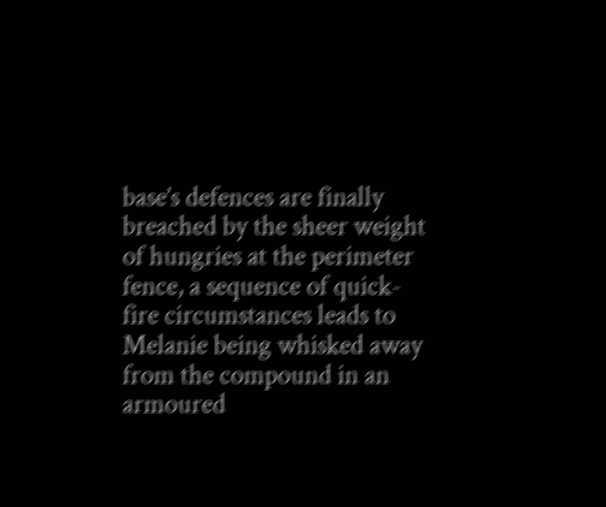base’s defences are finally breached by the sheer weight of hungries at the perimeter fence, a sequence of quick-fire circumstances leads to Melanie being whisked away from the compound in an armoured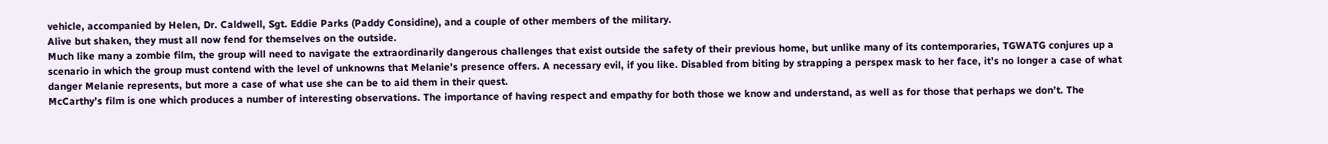vehicle, accompanied by Helen, Dr. Caldwell, Sgt. Eddie Parks (Paddy Considine), and a couple of other members of the military.
Alive but shaken, they must all now fend for themselves on the outside.
Much like many a zombie film, the group will need to navigate the extraordinarily dangerous challenges that exist outside the safety of their previous home, but unlike many of its contemporaries, TGWATG conjures up a scenario in which the group must contend with the level of unknowns that Melanie’s presence offers. A necessary evil, if you like. Disabled from biting by strapping a perspex mask to her face, it’s no longer a case of what danger Melanie represents, but more a case of what use she can be to aid them in their quest.
McCarthy’s film is one which produces a number of interesting observations. The importance of having respect and empathy for both those we know and understand, as well as for those that perhaps we don’t. The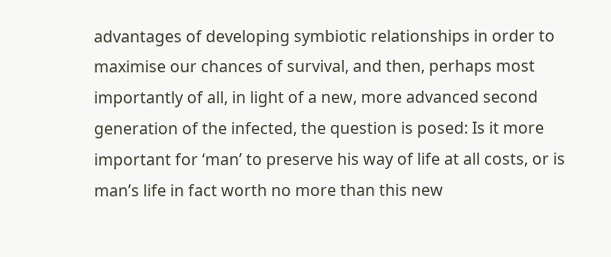advantages of developing symbiotic relationships in order to maximise our chances of survival, and then, perhaps most importantly of all, in light of a new, more advanced second generation of the infected, the question is posed: Is it more important for ‘man’ to preserve his way of life at all costs, or is man’s life in fact worth no more than this new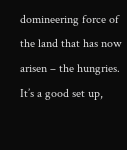domineering force of the land that has now arisen – the hungries.
It’s a good set up,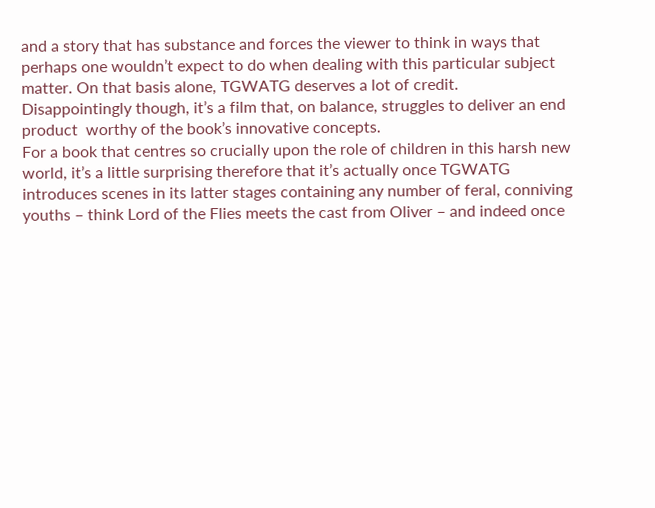and a story that has substance and forces the viewer to think in ways that perhaps one wouldn’t expect to do when dealing with this particular subject matter. On that basis alone, TGWATG deserves a lot of credit.
Disappointingly though, it’s a film that, on balance, struggles to deliver an end product  worthy of the book’s innovative concepts.
For a book that centres so crucially upon the role of children in this harsh new world, it’s a little surprising therefore that it’s actually once TGWATG introduces scenes in its latter stages containing any number of feral, conniving youths – think Lord of the Flies meets the cast from Oliver – and indeed once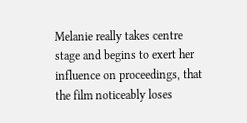Melanie really takes centre stage and begins to exert her influence on proceedings, that the film noticeably loses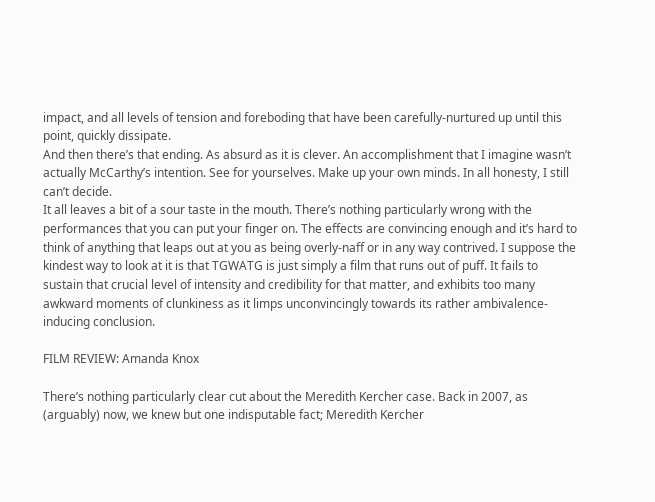impact, and all levels of tension and foreboding that have been carefully-nurtured up until this point, quickly dissipate.
And then there’s that ending. As absurd as it is clever. An accomplishment that I imagine wasn’t actually McCarthy’s intention. See for yourselves. Make up your own minds. In all honesty, I still can’t decide.
It all leaves a bit of a sour taste in the mouth. There’s nothing particularly wrong with the performances that you can put your finger on. The effects are convincing enough and it’s hard to think of anything that leaps out at you as being overly-naff or in any way contrived. I suppose the kindest way to look at it is that TGWATG is just simply a film that runs out of puff. It fails to sustain that crucial level of intensity and credibility for that matter, and exhibits too many awkward moments of clunkiness as it limps unconvincingly towards its rather ambivalence-inducing conclusion.

FILM REVIEW: Amanda Knox

There’s nothing particularly clear cut about the Meredith Kercher case. Back in 2007, as (arguably) now, we knew but one indisputable fact; Meredith Kercher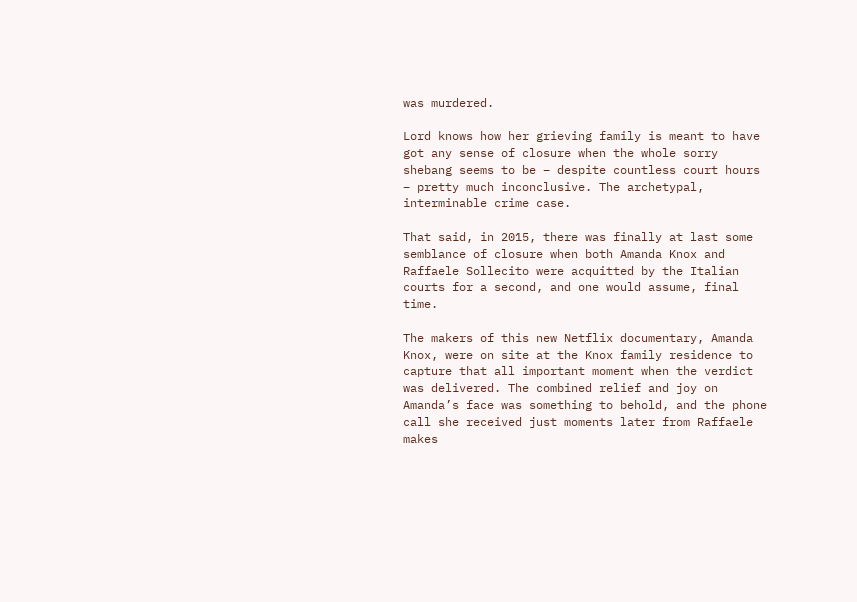was murdered.

Lord knows how her grieving family is meant to have got any sense of closure when the whole sorry shebang seems to be – despite countless court hours – pretty much inconclusive. The archetypal, interminable crime case.

That said, in 2015, there was finally at last some semblance of closure when both Amanda Knox and Raffaele Sollecito were acquitted by the Italian courts for a second, and one would assume, final time.

The makers of this new Netflix documentary, Amanda Knox, were on site at the Knox family residence to capture that all important moment when the verdict was delivered. The combined relief and joy on Amanda’s face was something to behold, and the phone call she received just moments later from Raffaele makes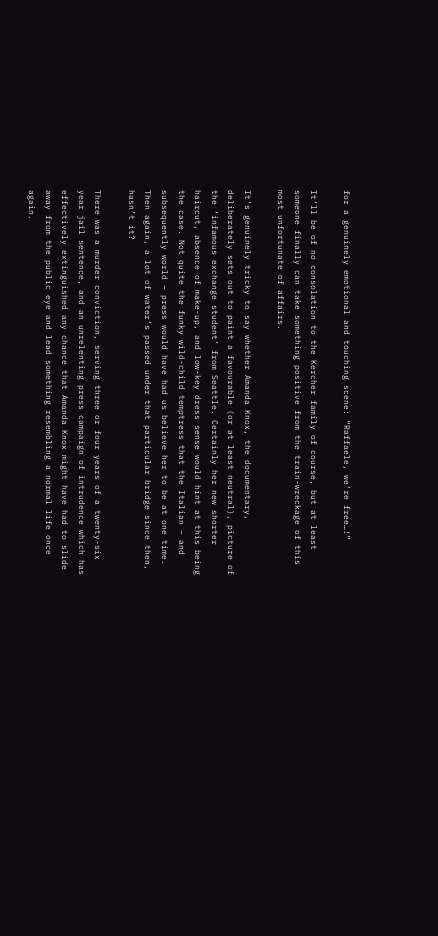for a genuinely emotional and touching scene: “Raffaele, we’re free…!”

It’ll be of no consolation to the Kercher family of course, but at least someone finally can take something positive from the train-wreckage of this most unfortunate of affairs.

It’s genuinely tricky to say whether Amanda Knox, the documentary, deliberately sets out to paint a favourable (or at least neutral), picture of the ‘infamous exchange student’ from Seattle. Certainly her new shorter haircut, absence of make-up, and low-key dress sense would hint at this being the case. Not quite the funky wild-child temptress that the Italian – and subsequently world – press would have had us believe her to be at one time. Then again, a lot of water’s passed under that particular bridge since then, hasn’t it?

There was a murder conviction, serving three or four years of a twenty-six year jail sentence, and an unrelenting press campaign of intrudence which has effectively extinguished any chance that Amanda Knox might have had to slide away from the public eye and lead something resembling a normal life once again.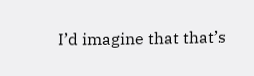I’d imagine that that’s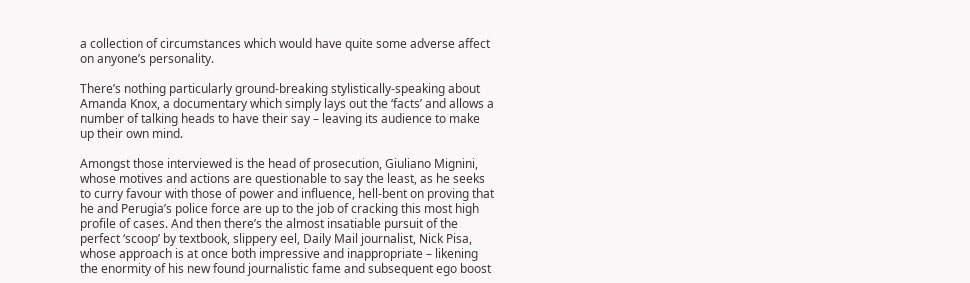a collection of circumstances which would have quite some adverse affect on anyone’s personality.

There’s nothing particularly ground-breaking stylistically-speaking about Amanda Knox, a documentary which simply lays out the ‘facts’ and allows a number of talking heads to have their say – leaving its audience to make up their own mind.

Amongst those interviewed is the head of prosecution, Giuliano Mignini, whose motives and actions are questionable to say the least, as he seeks to curry favour with those of power and influence, hell-bent on proving that he and Perugia’s police force are up to the job of cracking this most high profile of cases. And then there’s the almost insatiable pursuit of the perfect ‘scoop’ by textbook, slippery eel, Daily Mail journalist, Nick Pisa, whose approach is at once both impressive and inappropriate – likening the enormity of his new found journalistic fame and subsequent ego boost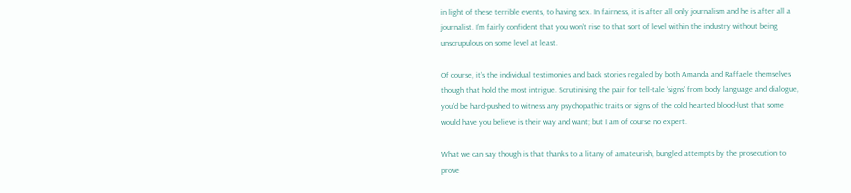in light of these terrible events, to having sex. In fairness, it is after all only journalism and he is after all a journalist. I’m fairly confident that you won’t rise to that sort of level within the industry without being unscrupulous on some level at least.

Of course, it’s the individual testimonies and back stories regaled by both Amanda and Raffaele themselves though that hold the most intrigue. Scrutinising the pair for tell-tale ‘signs’ from body language and dialogue, you’d be hard-pushed to witness any psychopathic traits or signs of the cold hearted blood-lust that some would have you believe is their way and want; but I am of course no expert.

What we can say though is that thanks to a litany of amateurish, bungled attempts by the prosecution to prove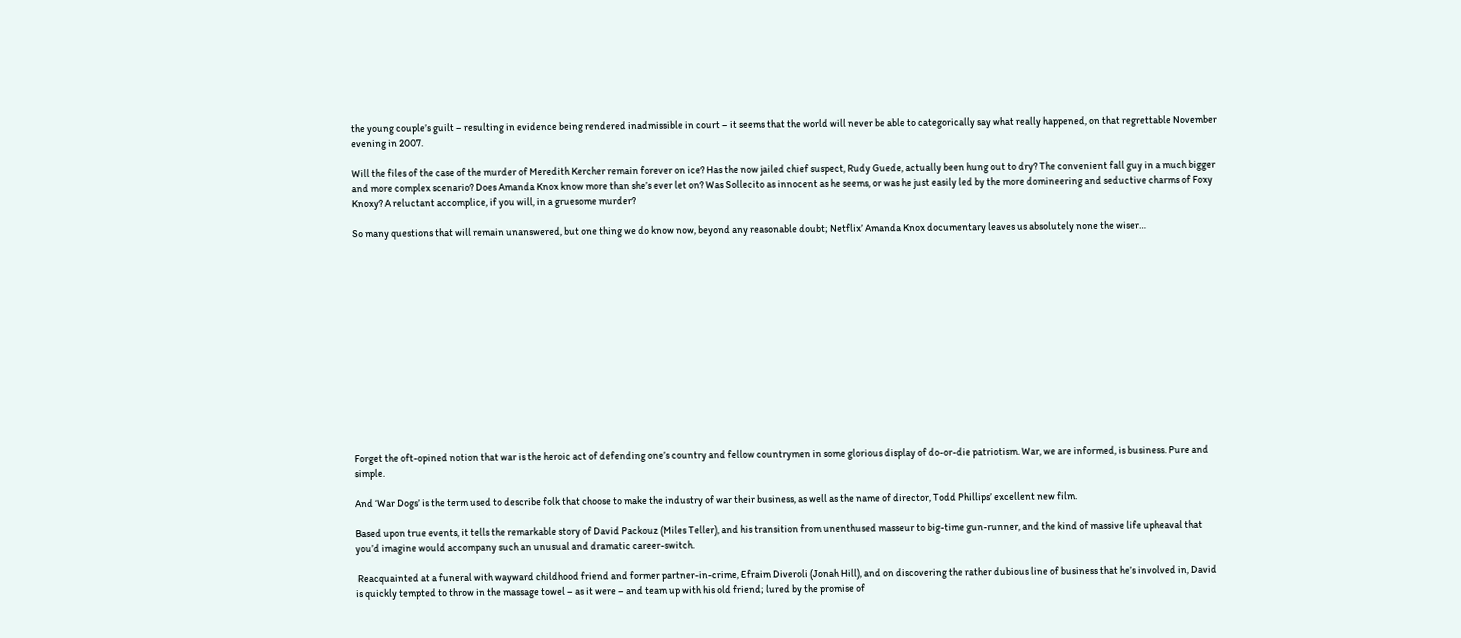the young couple’s guilt – resulting in evidence being rendered inadmissible in court – it seems that the world will never be able to categorically say what really happened, on that regrettable November evening in 2007.

Will the files of the case of the murder of Meredith Kercher remain forever on ice? Has the now jailed chief suspect, Rudy Guede, actually been hung out to dry? The convenient fall guy in a much bigger and more complex scenario? Does Amanda Knox know more than she’s ever let on? Was Sollecito as innocent as he seems, or was he just easily led by the more domineering and seductive charms of Foxy Knoxy? A reluctant accomplice, if you will, in a gruesome murder?

So many questions that will remain unanswered, but one thing we do know now, beyond any reasonable doubt; Netflix’ Amanda Knox documentary leaves us absolutely none the wiser…














Forget the oft-opined notion that war is the heroic act of defending one’s country and fellow countrymen in some glorious display of do-or-die patriotism. War, we are informed, is business. Pure and simple.

And ‘War Dogs’ is the term used to describe folk that choose to make the industry of war their business, as well as the name of director, Todd Phillips’ excellent new film.

Based upon true events, it tells the remarkable story of David Packouz (Miles Teller), and his transition from unenthused masseur to big-time gun-runner, and the kind of massive life upheaval that you’d imagine would accompany such an unusual and dramatic career-switch.

 Reacquainted at a funeral with wayward childhood friend and former partner-in-crime, Efraim Diveroli (Jonah Hill), and on discovering the rather dubious line of business that he’s involved in, David is quickly tempted to throw in the massage towel – as it were – and team up with his old friend; lured by the promise of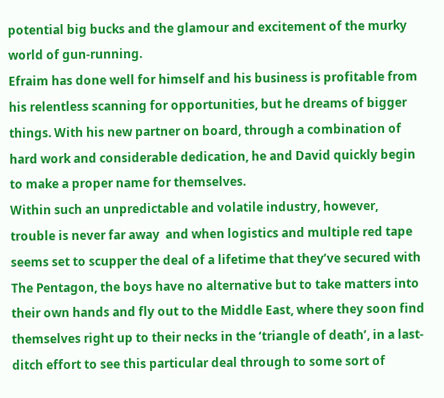potential big bucks and the glamour and excitement of the murky world of gun-running.
Efraim has done well for himself and his business is profitable from his relentless scanning for opportunities, but he dreams of bigger things. With his new partner on board, through a combination of hard work and considerable dedication, he and David quickly begin to make a proper name for themselves.
Within such an unpredictable and volatile industry, however, trouble is never far away  and when logistics and multiple red tape seems set to scupper the deal of a lifetime that they’ve secured with The Pentagon, the boys have no alternative but to take matters into their own hands and fly out to the Middle East, where they soon find themselves right up to their necks in the ‘triangle of death’, in a last-ditch effort to see this particular deal through to some sort of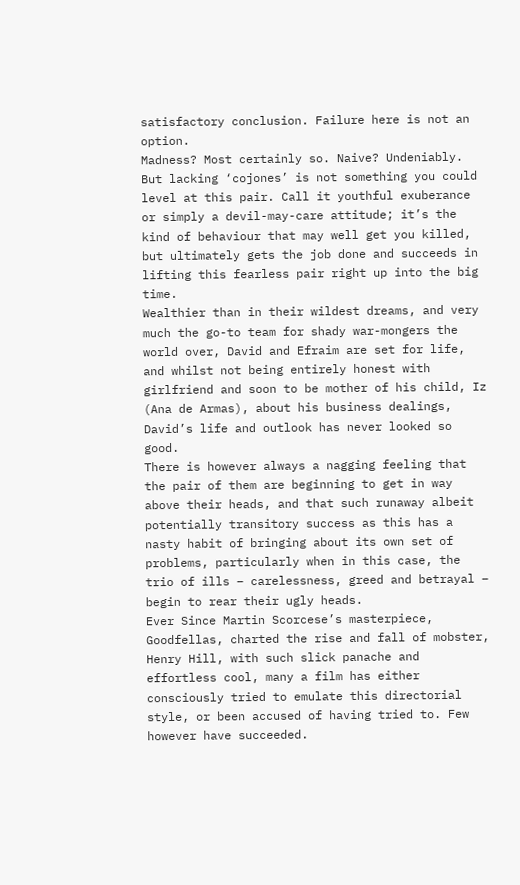satisfactory conclusion. Failure here is not an option.
Madness? Most certainly so. Naive? Undeniably. But lacking ‘cojones’ is not something you could level at this pair. Call it youthful exuberance or simply a devil-may-care attitude; it’s the kind of behaviour that may well get you killed, but ultimately gets the job done and succeeds in lifting this fearless pair right up into the big time.
Wealthier than in their wildest dreams, and very much the go-to team for shady war-mongers the world over, David and Efraim are set for life, and whilst not being entirely honest with girlfriend and soon to be mother of his child, Iz (Ana de Armas), about his business dealings, David’s life and outlook has never looked so good.
There is however always a nagging feeling that the pair of them are beginning to get in way above their heads, and that such runaway albeit potentially transitory success as this has a nasty habit of bringing about its own set of problems, particularly when in this case, the trio of ills – carelessness, greed and betrayal – begin to rear their ugly heads.
Ever Since Martin Scorcese’s masterpiece, Goodfellas, charted the rise and fall of mobster, Henry Hill, with such slick panache and effortless cool, many a film has either consciously tried to emulate this directorial style, or been accused of having tried to. Few however have succeeded.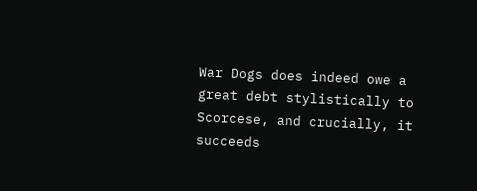War Dogs does indeed owe a great debt stylistically to Scorcese, and crucially, it succeeds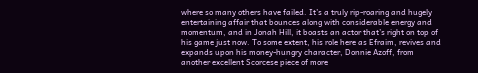where so many others have failed. It’s a truly rip-roaring and hugely entertaining affair that bounces along with considerable energy and momentum, and in Jonah Hill, it boasts an actor that’s right on top of his game just now. To some extent, his role here as Efraim, revives and expands upon his money-hungry character, Donnie Azoff, from another excellent Scorcese piece of more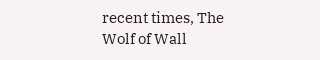recent times, The Wolf of Wall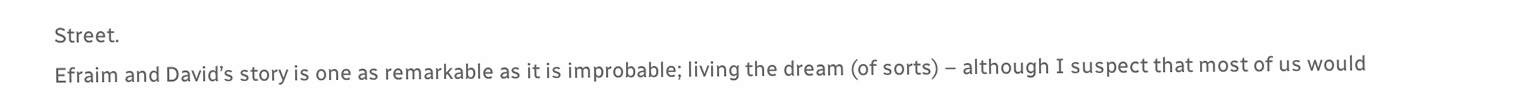Street.
Efraim and David’s story is one as remarkable as it is improbable; living the dream (of sorts) – although I suspect that most of us would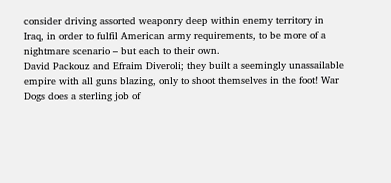consider driving assorted weaponry deep within enemy territory in Iraq, in order to fulfil American army requirements, to be more of a nightmare scenario – but each to their own.
David Packouz and Efraim Diveroli; they built a seemingly unassailable empire with all guns blazing, only to shoot themselves in the foot! War Dogs does a sterling job of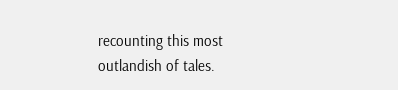recounting this most outlandish of tales.